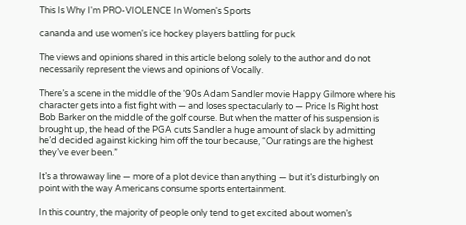This Is Why I'm PRO-VIOLENCE In Women's Sports

cananda and use women's ice hockey players battling for puck

The views and opinions shared in this article belong solely to the author and do not necessarily represent the views and opinions of Vocally.

There’s a scene in the middle of the '90s Adam Sandler movie Happy Gilmore where his character gets into a fist fight with — and loses spectacularly to — Price Is Right host Bob Barker on the middle of the golf course. But when the matter of his suspension is brought up, the head of the PGA cuts Sandler a huge amount of slack by admitting he’d decided against kicking him off the tour because, “Our ratings are the highest they’ve ever been.”

It’s a throwaway line — more of a plot device than anything — but it’s disturbingly on point with the way Americans consume sports entertainment.

In this country, the majority of people only tend to get excited about women’s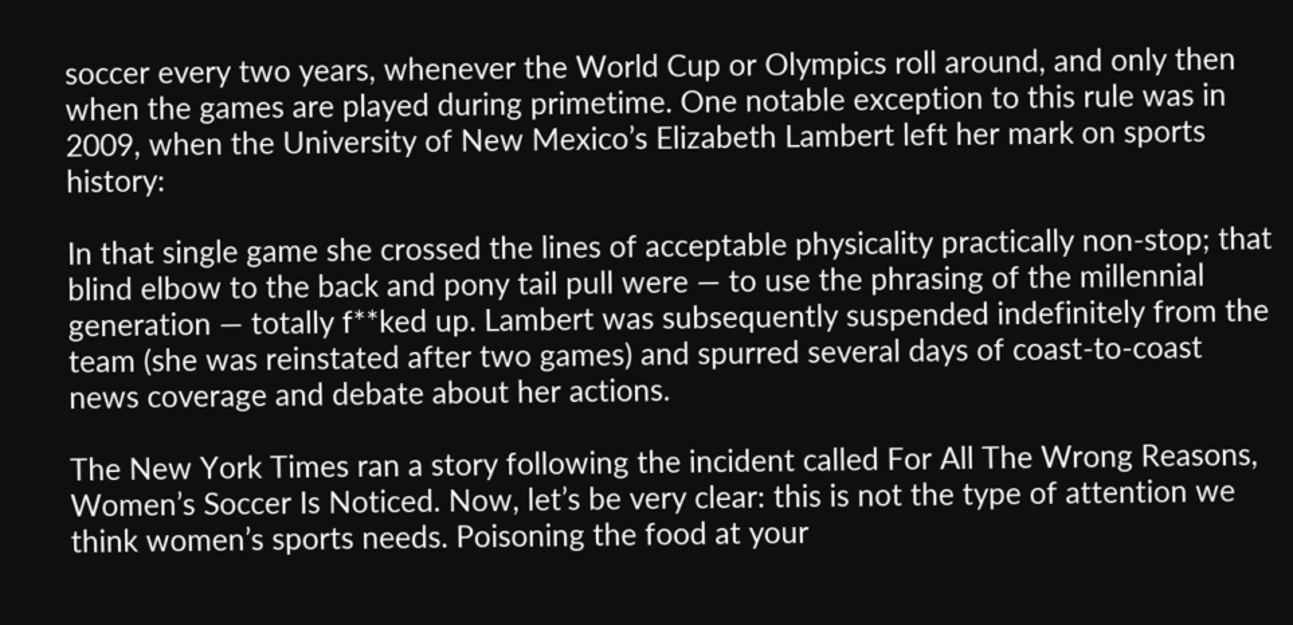soccer every two years, whenever the World Cup or Olympics roll around, and only then when the games are played during primetime. One notable exception to this rule was in 2009, when the University of New Mexico’s Elizabeth Lambert left her mark on sports history:

In that single game she crossed the lines of acceptable physicality practically non-stop; that blind elbow to the back and pony tail pull were — to use the phrasing of the millennial generation — totally f**ked up. Lambert was subsequently suspended indefinitely from the team (she was reinstated after two games) and spurred several days of coast-to-coast news coverage and debate about her actions.

The New York Times ran a story following the incident called For All The Wrong Reasons, Women’s Soccer Is Noticed. Now, let’s be very clear: this is not the type of attention we think women’s sports needs. Poisoning the food at your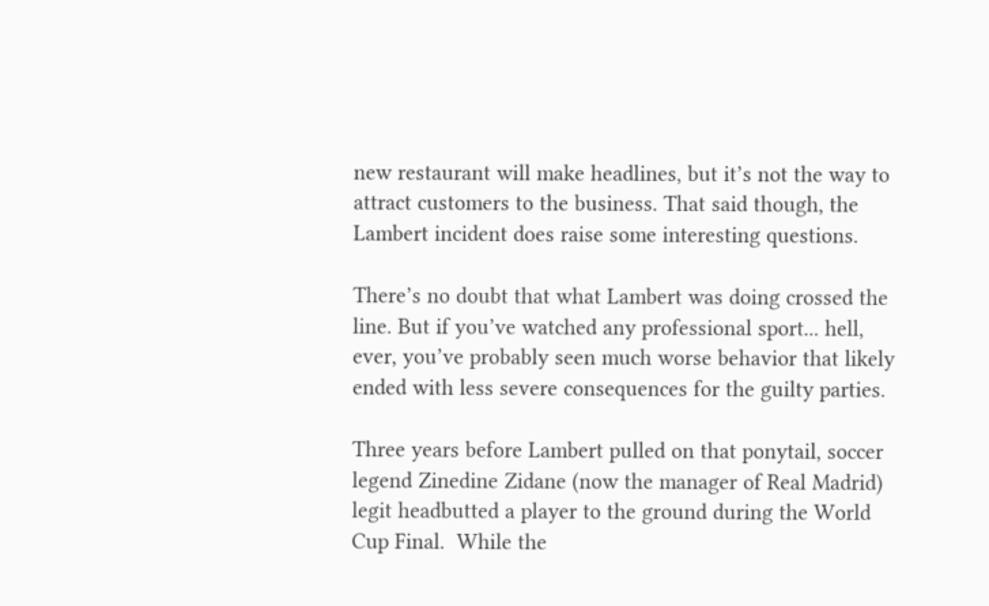new restaurant will make headlines, but it’s not the way to attract customers to the business. That said though, the Lambert incident does raise some interesting questions.

There’s no doubt that what Lambert was doing crossed the line. But if you’ve watched any professional sport... hell, ever, you’ve probably seen much worse behavior that likely ended with less severe consequences for the guilty parties.

Three years before Lambert pulled on that ponytail, soccer legend Zinedine Zidane (now the manager of Real Madrid) legit headbutted a player to the ground during the World Cup Final.  While the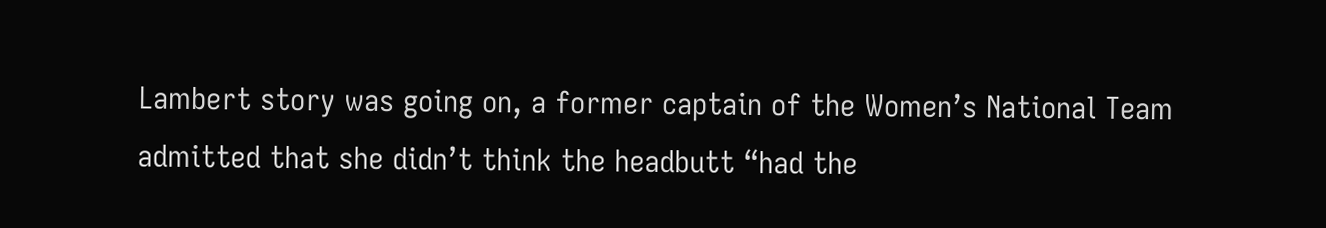Lambert story was going on, a former captain of the Women’s National Team admitted that she didn’t think the headbutt “had the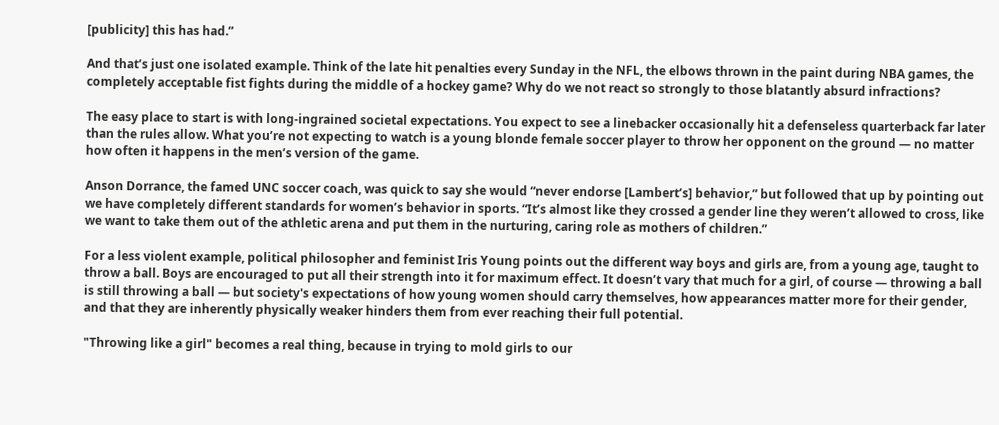[publicity] this has had.”

And that’s just one isolated example. Think of the late hit penalties every Sunday in the NFL, the elbows thrown in the paint during NBA games, the completely acceptable fist fights during the middle of a hockey game? Why do we not react so strongly to those blatantly absurd infractions?

The easy place to start is with long-ingrained societal expectations. You expect to see a linebacker occasionally hit a defenseless quarterback far later than the rules allow. What you’re not expecting to watch is a young blonde female soccer player to throw her opponent on the ground — no matter how often it happens in the men’s version of the game.

Anson Dorrance, the famed UNC soccer coach, was quick to say she would “never endorse [Lambert’s] behavior,” but followed that up by pointing out we have completely different standards for women’s behavior in sports. “It’s almost like they crossed a gender line they weren’t allowed to cross, like we want to take them out of the athletic arena and put them in the nurturing, caring role as mothers of children.”

For a less violent example, political philosopher and feminist Iris Young points out the different way boys and girls are, from a young age, taught to throw a ball. Boys are encouraged to put all their strength into it for maximum effect. It doesn’t vary that much for a girl, of course — throwing a ball is still throwing a ball — but society's expectations of how young women should carry themselves, how appearances matter more for their gender, and that they are inherently physically weaker hinders them from ever reaching their full potential.

"Throwing like a girl" becomes a real thing, because in trying to mold girls to our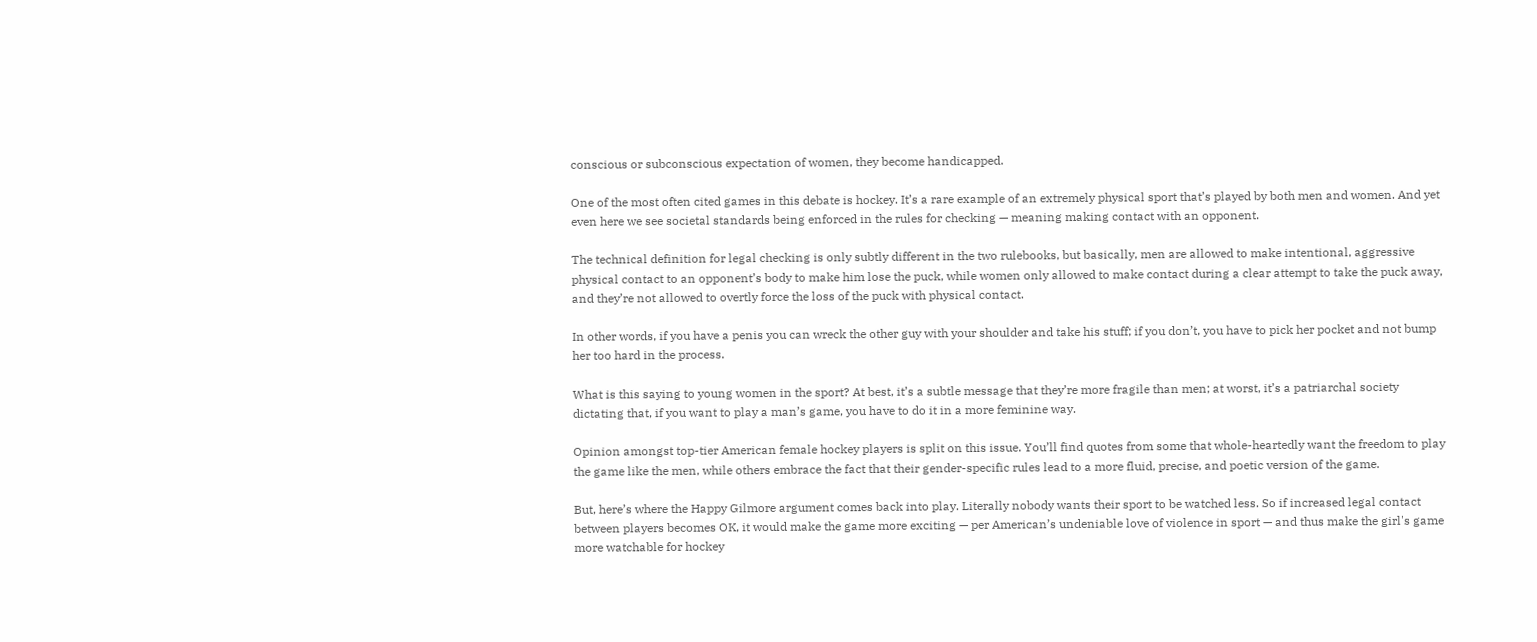conscious or subconscious expectation of women, they become handicapped.

One of the most often cited games in this debate is hockey. It’s a rare example of an extremely physical sport that’s played by both men and women. And yet even here we see societal standards being enforced in the rules for checking — meaning making contact with an opponent.

The technical definition for legal checking is only subtly different in the two rulebooks, but basically, men are allowed to make intentional, aggressive physical contact to an opponent’s body to make him lose the puck, while women only allowed to make contact during a clear attempt to take the puck away, and they’re not allowed to overtly force the loss of the puck with physical contact.

In other words, if you have a penis you can wreck the other guy with your shoulder and take his stuff; if you don’t, you have to pick her pocket and not bump her too hard in the process.

What is this saying to young women in the sport? At best, it’s a subtle message that they’re more fragile than men; at worst, it’s a patriarchal society dictating that, if you want to play a man’s game, you have to do it in a more feminine way.

Opinion amongst top-tier American female hockey players is split on this issue. You’ll find quotes from some that whole-heartedly want the freedom to play the game like the men, while others embrace the fact that their gender-specific rules lead to a more fluid, precise, and poetic version of the game.

But, here’s where the Happy Gilmore argument comes back into play. Literally nobody wants their sport to be watched less. So if increased legal contact between players becomes OK, it would make the game more exciting — per American’s undeniable love of violence in sport — and thus make the girl's game more watchable for hockey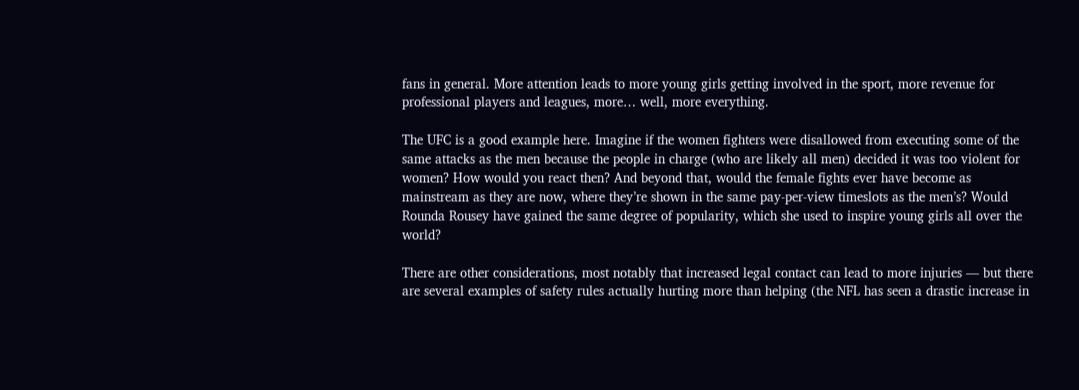fans in general. More attention leads to more young girls getting involved in the sport, more revenue for professional players and leagues, more… well, more everything.

The UFC is a good example here. Imagine if the women fighters were disallowed from executing some of the same attacks as the men because the people in charge (who are likely all men) decided it was too violent for women? How would you react then? And beyond that, would the female fights ever have become as mainstream as they are now, where they’re shown in the same pay-per-view timeslots as the men’s? Would Rounda Rousey have gained the same degree of popularity, which she used to inspire young girls all over the world?

There are other considerations, most notably that increased legal contact can lead to more injuries — but there are several examples of safety rules actually hurting more than helping (the NFL has seen a drastic increase in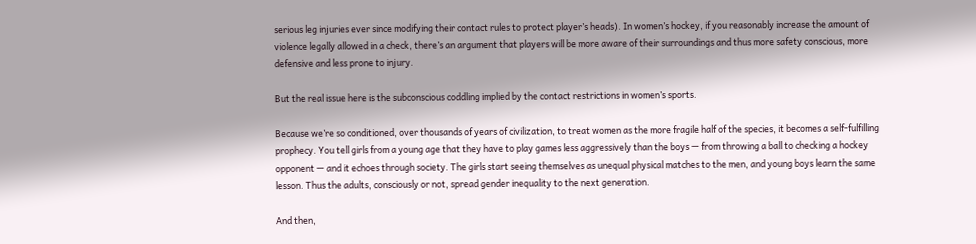serious leg injuries ever since modifying their contact rules to protect player’s heads). In women’s hockey, if you reasonably increase the amount of violence legally allowed in a check, there’s an argument that players will be more aware of their surroundings and thus more safety conscious, more defensive and less prone to injury.

But the real issue here is the subconscious coddling implied by the contact restrictions in women’s sports.

Because we’re so conditioned, over thousands of years of civilization, to treat women as the more fragile half of the species, it becomes a self-fulfilling prophecy. You tell girls from a young age that they have to play games less aggressively than the boys — from throwing a ball to checking a hockey opponent — and it echoes through society. The girls start seeing themselves as unequal physical matches to the men, and young boys learn the same lesson. Thus the adults, consciously or not, spread gender inequality to the next generation.

And then,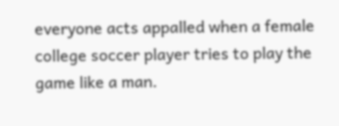everyone acts appalled when a female college soccer player tries to play the game like a man.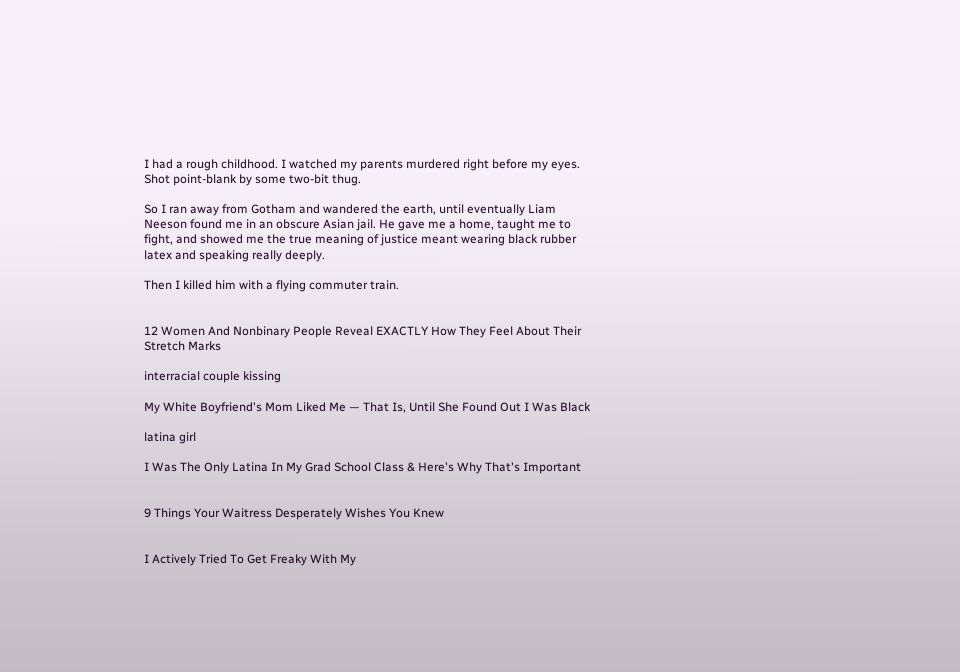I had a rough childhood. I watched my parents murdered right before my eyes. Shot point-blank by some two-bit thug.

So I ran away from Gotham and wandered the earth, until eventually Liam Neeson found me in an obscure Asian jail. He gave me a home, taught me to fight, and showed me the true meaning of justice meant wearing black rubber latex and speaking really deeply.

Then I killed him with a flying commuter train.


12 Women And Nonbinary People Reveal EXACTLY How They Feel About Their Stretch Marks

interracial couple kissing

My White Boyfriend's Mom Liked Me — That Is, Until She Found Out I Was Black

latina girl

I Was The Only Latina In My Grad School Class & Here's Why That's Important


9 Things Your Waitress Desperately Wishes You Knew


I Actively Tried To Get Freaky With My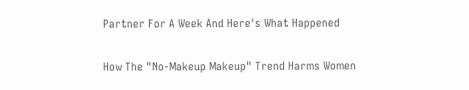Partner For A Week And Here's What Happened

How The "No-Makeup Makeup" Trend Harms Women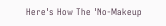Here's How The 'No-Makeup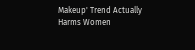Makeup' Trend Actually Harms Women